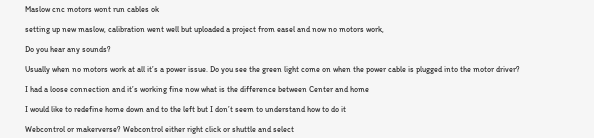Maslow cnc motors wont run cables ok

setting up new maslow, calibration went well but uploaded a project from easel and now no motors work,

Do you hear any sounds?

Usually when no motors work at all it’s a power issue. Do you see the green light come on when the power cable is plugged into the motor driver?

I had a loose connection and it’s working fine now what is the difference between Center and home

I would like to redefine home down and to the left but I don’t seem to understand how to do it

Webcontrol or makerverse? Webcontrol either right click or shuttle and select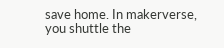save home. In makerverse, you shuttle the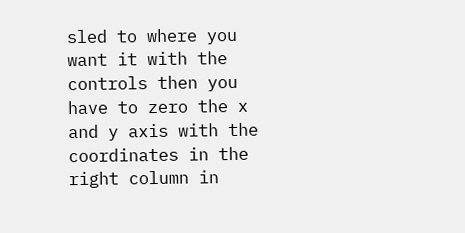sled to where you want it with the controls then you have to zero the x and y axis with the coordinates in the right column in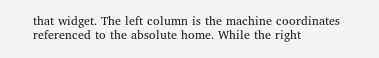that widget. The left column is the machine coordinates referenced to the absolute home. While the right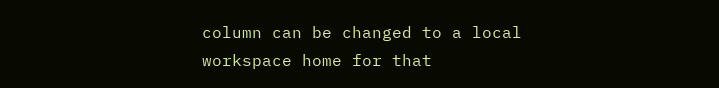column can be changed to a local workspace home for that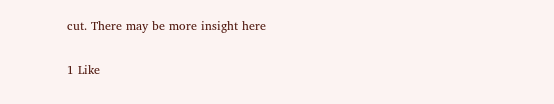cut. There may be more insight here

1 Like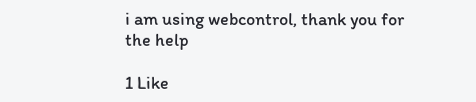i am using webcontrol, thank you for the help

1 Like